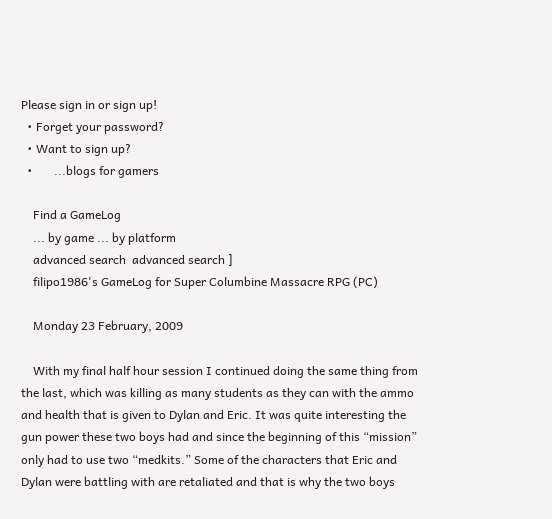Please sign in or sign up!
  • Forget your password?
  • Want to sign up?
  •       ...blogs for gamers

    Find a GameLog
    ... by game ... by platform
    advanced search  advanced search ]
    filipo1986's GameLog for Super Columbine Massacre RPG (PC)

    Monday 23 February, 2009

    With my final half hour session I continued doing the same thing from the last, which was killing as many students as they can with the ammo and health that is given to Dylan and Eric. It was quite interesting the gun power these two boys had and since the beginning of this “mission” only had to use two “medkits.” Some of the characters that Eric and Dylan were battling with are retaliated and that is why the two boys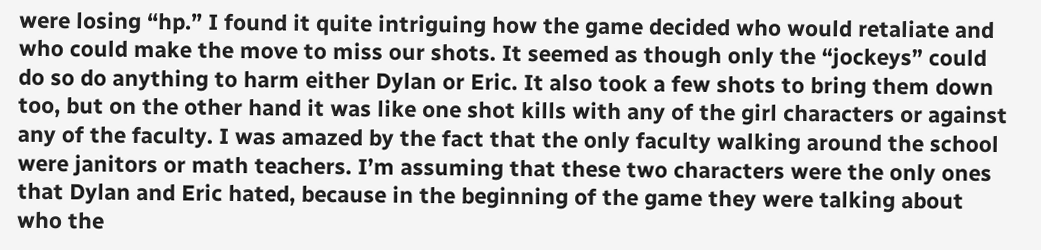were losing “hp.” I found it quite intriguing how the game decided who would retaliate and who could make the move to miss our shots. It seemed as though only the “jockeys” could do so do anything to harm either Dylan or Eric. It also took a few shots to bring them down too, but on the other hand it was like one shot kills with any of the girl characters or against any of the faculty. I was amazed by the fact that the only faculty walking around the school were janitors or math teachers. I’m assuming that these two characters were the only ones that Dylan and Eric hated, because in the beginning of the game they were talking about who the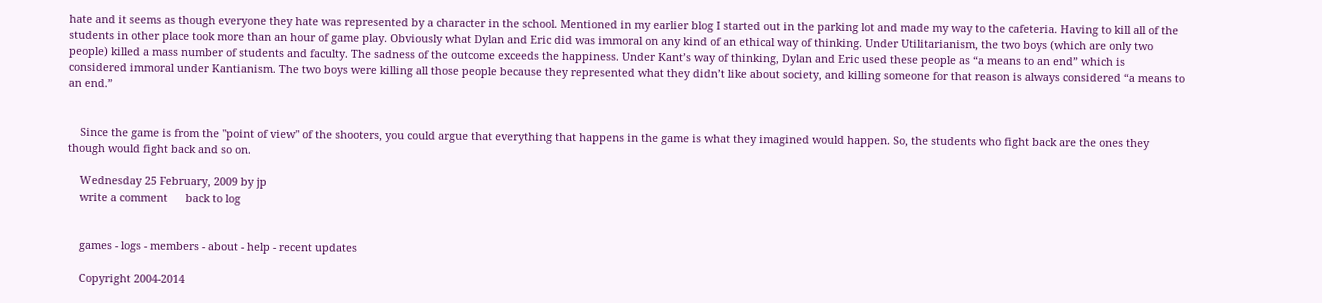hate and it seems as though everyone they hate was represented by a character in the school. Mentioned in my earlier blog I started out in the parking lot and made my way to the cafeteria. Having to kill all of the students in other place took more than an hour of game play. Obviously what Dylan and Eric did was immoral on any kind of an ethical way of thinking. Under Utilitarianism, the two boys (which are only two people) killed a mass number of students and faculty. The sadness of the outcome exceeds the happiness. Under Kant’s way of thinking, Dylan and Eric used these people as “a means to an end” which is considered immoral under Kantianism. The two boys were killing all those people because they represented what they didn’t like about society, and killing someone for that reason is always considered “a means to an end.”


    Since the game is from the "point of view" of the shooters, you could argue that everything that happens in the game is what they imagined would happen. So, the students who fight back are the ones they though would fight back and so on.

    Wednesday 25 February, 2009 by jp
    write a comment      back to log


    games - logs - members - about - help - recent updates

    Copyright 2004-2014